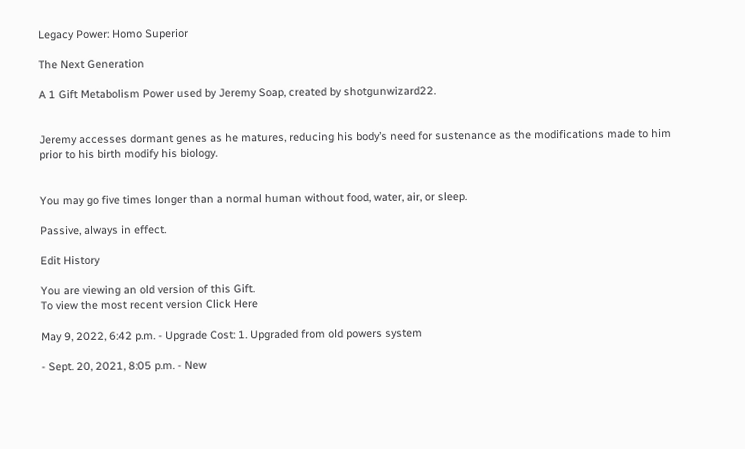Legacy Power: Homo Superior

The Next Generation

A 1 Gift Metabolism Power used by Jeremy Soap, created by shotgunwizard22.


Jeremy accesses dormant genes as he matures, reducing his body’s need for sustenance as the modifications made to him prior to his birth modify his biology.


You may go five times longer than a normal human without food, water, air, or sleep.

Passive, always in effect.

Edit History

You are viewing an old version of this Gift.
To view the most recent version Click Here

May 9, 2022, 6:42 p.m. - Upgrade Cost: 1. Upgraded from old powers system

- Sept. 20, 2021, 8:05 p.m. - New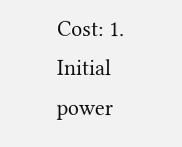Cost: 1. Initial power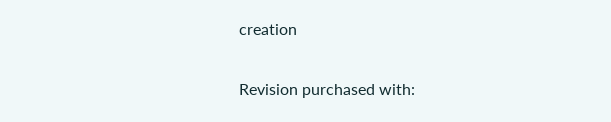creation

Revision purchased with: